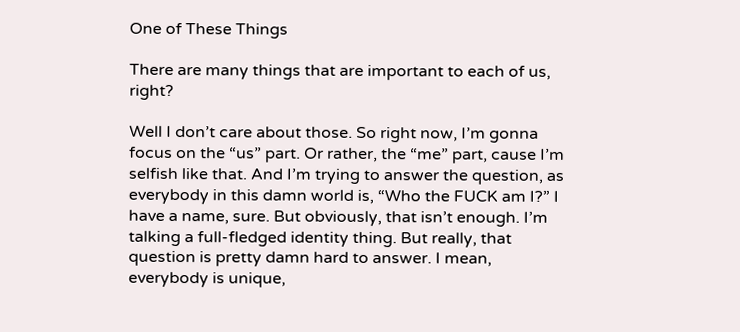One of These Things

There are many things that are important to each of us, right?

Well I don’t care about those. So right now, I’m gonna focus on the “us” part. Or rather, the “me” part, cause I’m selfish like that. And I’m trying to answer the question, as everybody in this damn world is, “Who the FUCK am I?” I have a name, sure. But obviously, that isn’t enough. I’m talking a full-fledged identity thing. But really, that question is pretty damn hard to answer. I mean, everybody is unique,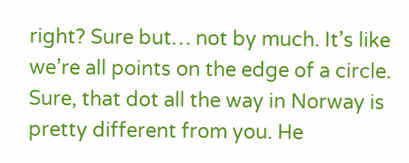right? Sure but… not by much. It’s like we’re all points on the edge of a circle. Sure, that dot all the way in Norway is pretty different from you. He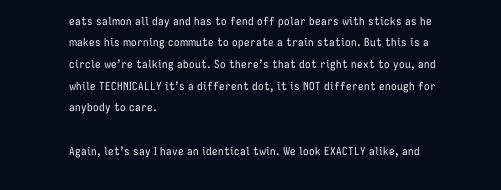eats salmon all day and has to fend off polar bears with sticks as he makes his morning commute to operate a train station. But this is a circle we’re talking about. So there’s that dot right next to you, and while TECHNICALLY it’s a different dot, it is NOT different enough for anybody to care.

Again, let’s say I have an identical twin. We look EXACTLY alike, and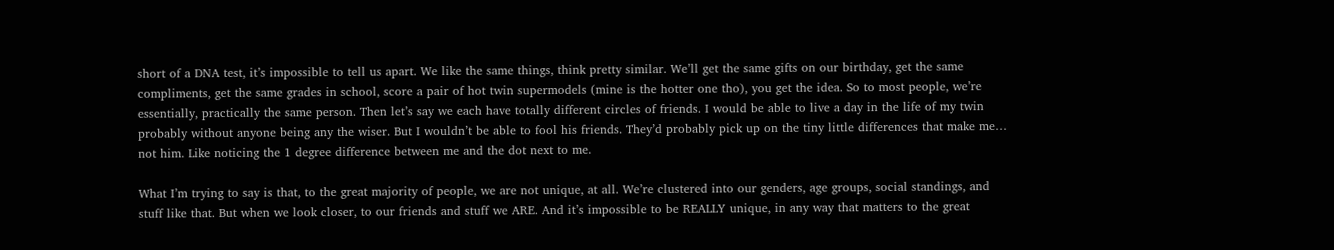short of a DNA test, it’s impossible to tell us apart. We like the same things, think pretty similar. We’ll get the same gifts on our birthday, get the same compliments, get the same grades in school, score a pair of hot twin supermodels (mine is the hotter one tho), you get the idea. So to most people, we’re essentially, practically the same person. Then let’s say we each have totally different circles of friends. I would be able to live a day in the life of my twin probably without anyone being any the wiser. But I wouldn’t be able to fool his friends. They’d probably pick up on the tiny little differences that make me… not him. Like noticing the 1 degree difference between me and the dot next to me.

What I’m trying to say is that, to the great majority of people, we are not unique, at all. We’re clustered into our genders, age groups, social standings, and stuff like that. But when we look closer, to our friends and stuff we ARE. And it’s impossible to be REALLY unique, in any way that matters to the great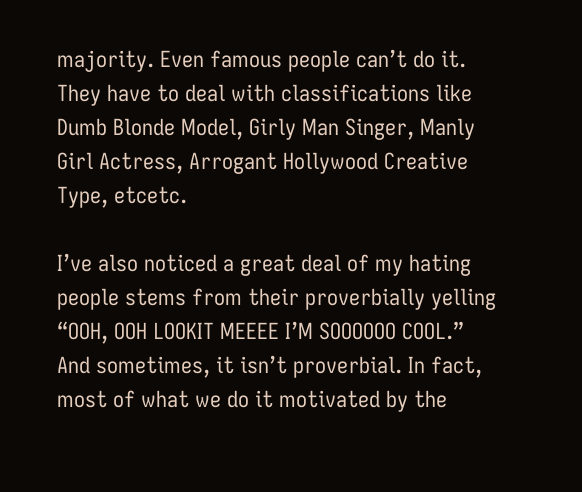majority. Even famous people can’t do it. They have to deal with classifications like Dumb Blonde Model, Girly Man Singer, Manly Girl Actress, Arrogant Hollywood Creative Type, etcetc.

I’ve also noticed a great deal of my hating people stems from their proverbially yelling “OOH, OOH LOOKIT MEEEE I’M SOOOOOO COOL.” And sometimes, it isn’t proverbial. In fact, most of what we do it motivated by the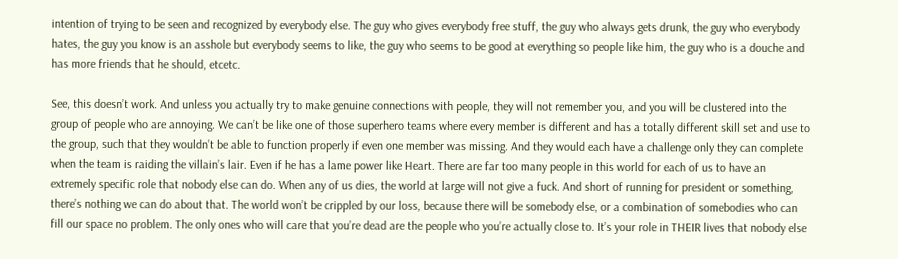intention of trying to be seen and recognized by everybody else. The guy who gives everybody free stuff, the guy who always gets drunk, the guy who everybody hates, the guy you know is an asshole but everybody seems to like, the guy who seems to be good at everything so people like him, the guy who is a douche and has more friends that he should, etcetc.

See, this doesn’t work. And unless you actually try to make genuine connections with people, they will not remember you, and you will be clustered into the group of people who are annoying. We can’t be like one of those superhero teams where every member is different and has a totally different skill set and use to the group, such that they wouldn’t be able to function properly if even one member was missing. And they would each have a challenge only they can complete when the team is raiding the villain’s lair. Even if he has a lame power like Heart. There are far too many people in this world for each of us to have an extremely specific role that nobody else can do. When any of us dies, the world at large will not give a fuck. And short of running for president or something, there’s nothing we can do about that. The world won’t be crippled by our loss, because there will be somebody else, or a combination of somebodies who can fill our space no problem. The only ones who will care that you’re dead are the people who you’re actually close to. It’s your role in THEIR lives that nobody else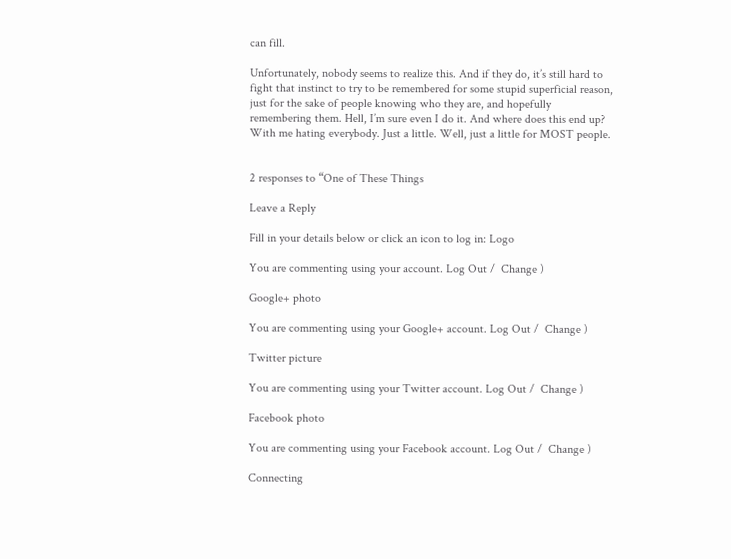can fill.

Unfortunately, nobody seems to realize this. And if they do, it’s still hard to fight that instinct to try to be remembered for some stupid superficial reason, just for the sake of people knowing who they are, and hopefully remembering them. Hell, I’m sure even I do it. And where does this end up? With me hating everybody. Just a little. Well, just a little for MOST people.


2 responses to “One of These Things

Leave a Reply

Fill in your details below or click an icon to log in: Logo

You are commenting using your account. Log Out /  Change )

Google+ photo

You are commenting using your Google+ account. Log Out /  Change )

Twitter picture

You are commenting using your Twitter account. Log Out /  Change )

Facebook photo

You are commenting using your Facebook account. Log Out /  Change )

Connecting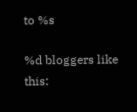to %s

%d bloggers like this: